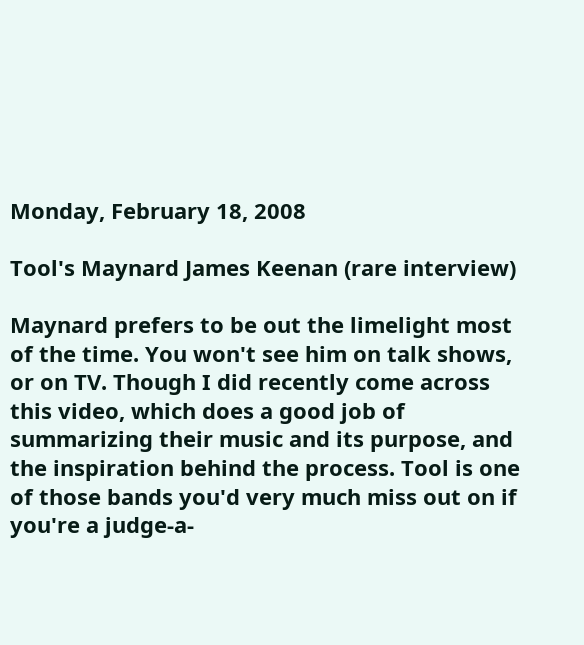Monday, February 18, 2008

Tool's Maynard James Keenan (rare interview)

Maynard prefers to be out the limelight most of the time. You won't see him on talk shows, or on TV. Though I did recently come across this video, which does a good job of summarizing their music and its purpose, and the inspiration behind the process. Tool is one of those bands you'd very much miss out on if you're a judge-a-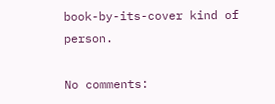book-by-its-cover kind of person.

No comments: